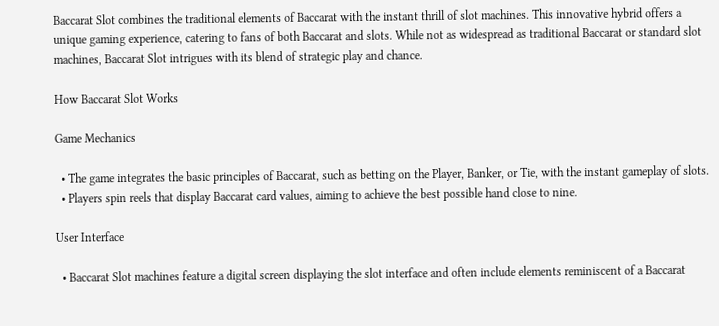Baccarat Slot combines the traditional elements of Baccarat with the instant thrill of slot machines. This innovative hybrid offers a unique gaming experience, catering to fans of both Baccarat and slots. While not as widespread as traditional Baccarat or standard slot machines, Baccarat Slot intrigues with its blend of strategic play and chance.

How Baccarat Slot Works

Game Mechanics

  • The game integrates the basic principles of Baccarat, such as betting on the Player, Banker, or Tie, with the instant gameplay of slots.
  • Players spin reels that display Baccarat card values, aiming to achieve the best possible hand close to nine.

User Interface

  • Baccarat Slot machines feature a digital screen displaying the slot interface and often include elements reminiscent of a Baccarat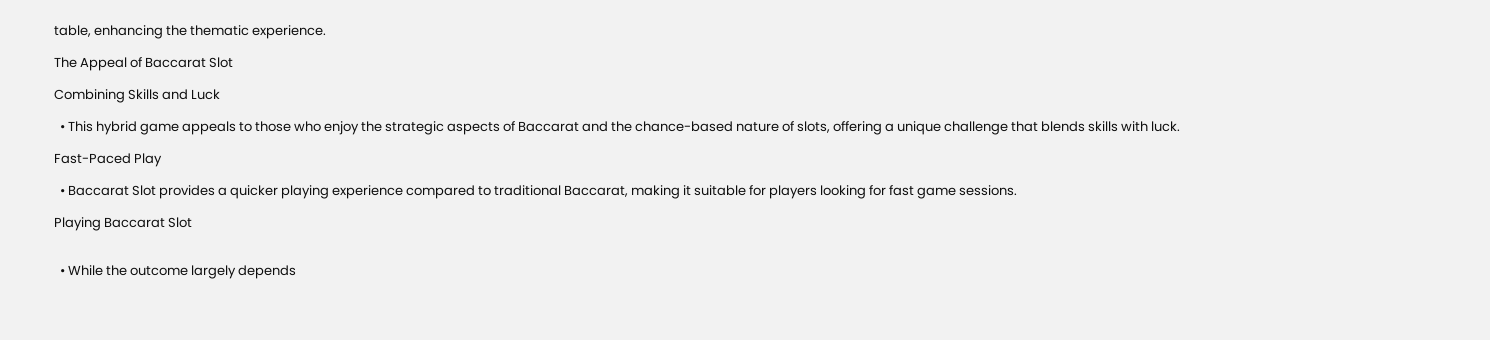table, enhancing the thematic experience.

The Appeal of Baccarat Slot

Combining Skills and Luck

  • This hybrid game appeals to those who enjoy the strategic aspects of Baccarat and the chance-based nature of slots, offering a unique challenge that blends skills with luck.

Fast-Paced Play

  • Baccarat Slot provides a quicker playing experience compared to traditional Baccarat, making it suitable for players looking for fast game sessions.

Playing Baccarat Slot


  • While the outcome largely depends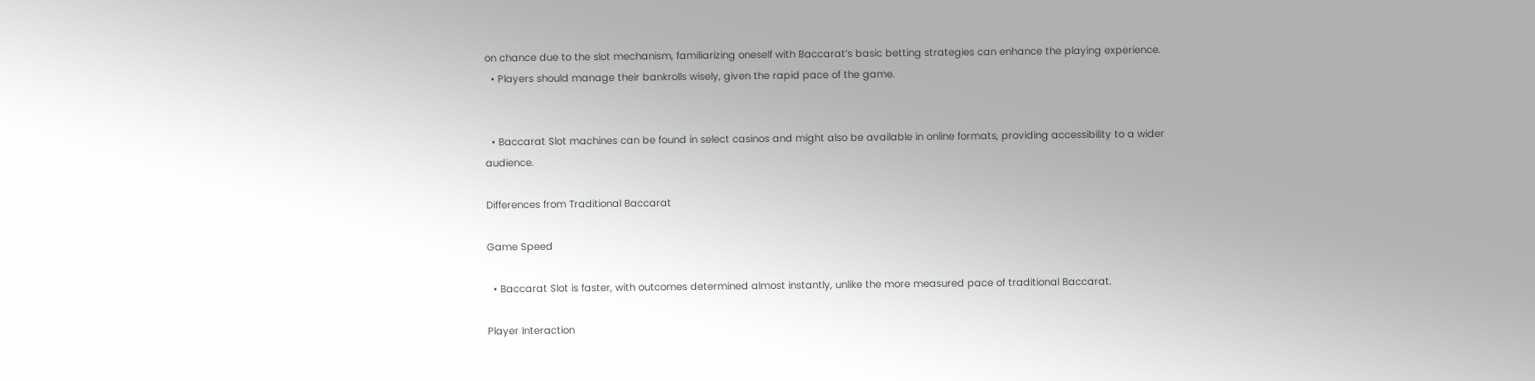on chance due to the slot mechanism, familiarizing oneself with Baccarat’s basic betting strategies can enhance the playing experience.
  • Players should manage their bankrolls wisely, given the rapid pace of the game.


  • Baccarat Slot machines can be found in select casinos and might also be available in online formats, providing accessibility to a wider audience.

Differences from Traditional Baccarat

Game Speed

  • Baccarat Slot is faster, with outcomes determined almost instantly, unlike the more measured pace of traditional Baccarat.

Player Interaction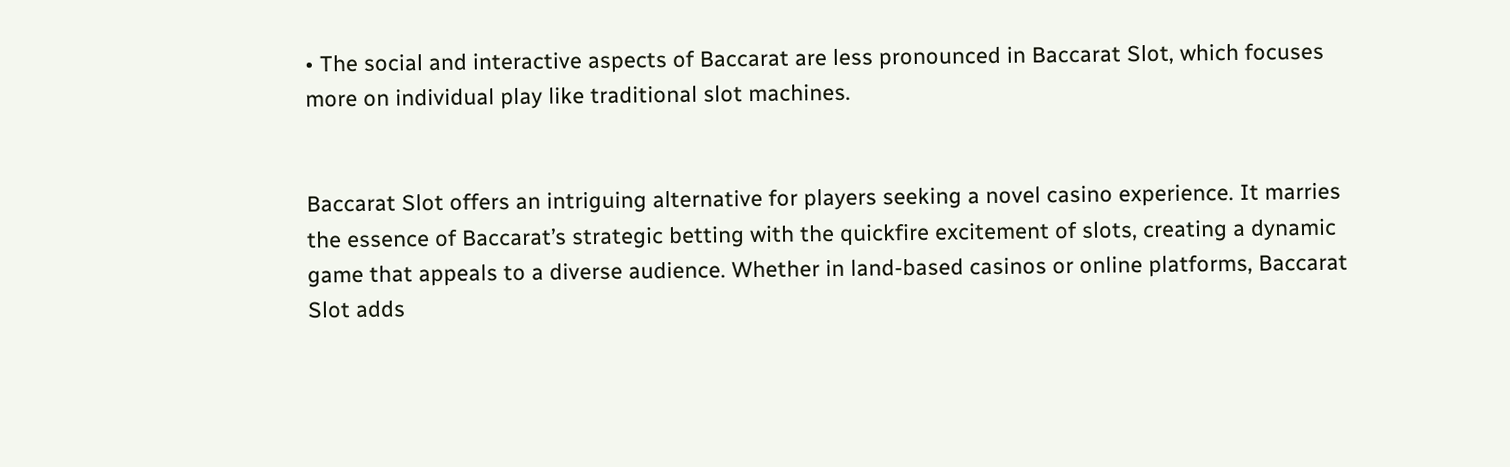• The social and interactive aspects of Baccarat are less pronounced in Baccarat Slot, which focuses more on individual play like traditional slot machines.


Baccarat Slot offers an intriguing alternative for players seeking a novel casino experience. It marries the essence of Baccarat’s strategic betting with the quickfire excitement of slots, creating a dynamic game that appeals to a diverse audience. Whether in land-based casinos or online platforms, Baccarat Slot adds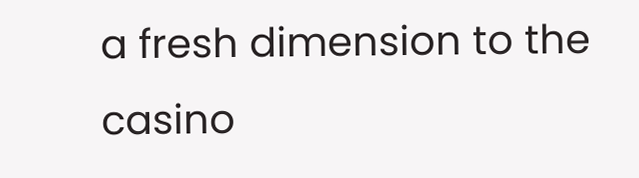a fresh dimension to the casino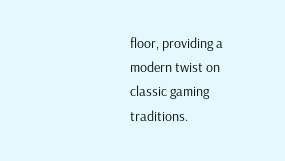floor, providing a modern twist on classic gaming traditions.